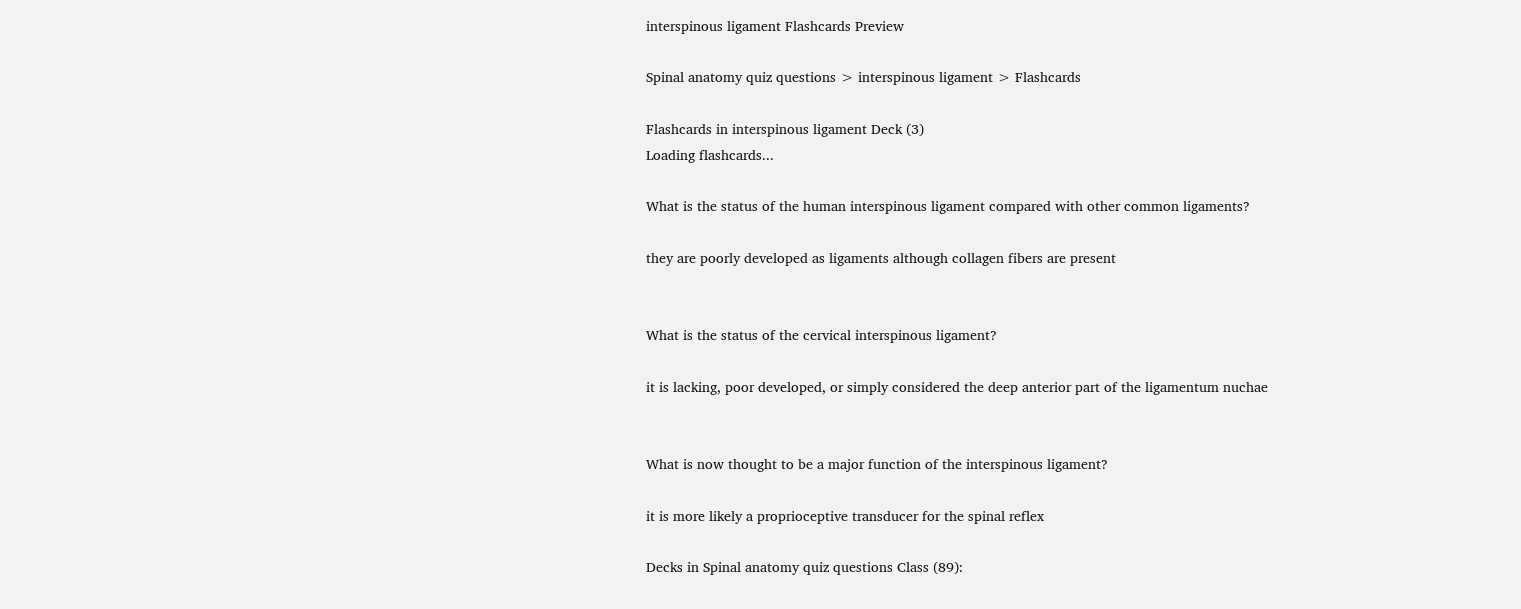interspinous ligament Flashcards Preview

Spinal anatomy quiz questions > interspinous ligament > Flashcards

Flashcards in interspinous ligament Deck (3)
Loading flashcards...

What is the status of the human interspinous ligament compared with other common ligaments?

they are poorly developed as ligaments although collagen fibers are present


What is the status of the cervical interspinous ligament?

it is lacking, poor developed, or simply considered the deep anterior part of the ligamentum nuchae


What is now thought to be a major function of the interspinous ligament?

it is more likely a proprioceptive transducer for the spinal reflex

Decks in Spinal anatomy quiz questions Class (89):